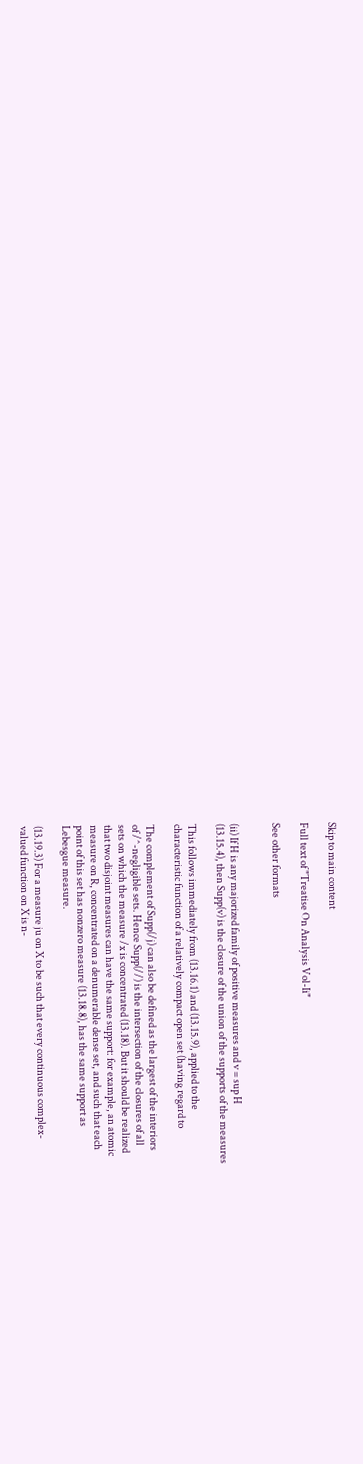Skip to main content

Full text of "Treatise On Analysis Vol-Ii"

See other formats


(ii) If H is any majorized family of positive measures and v = sup H
(13.15.4), then Supp(v) is the closure of the union of the supports of the measures

This follows immediately from (13.16.1) and (13.15.9), applied to the
characteristic function of a relatively compact open set (having regard to

The complement of Supp(/j) can also be defined as the largest of the interiors
of /^-negligible sets. Hence Supp(//) is the intersection of the closures of all
sets on which the measure /x is concentrated (13.18). But it should be realized
that two disjoint measures can have the same support: for example, an atomic
measure on R, concentrated on a denumerable dense set, and such that each
point of this set has nonzero measure (13.18.8), has the same support as
Lebesgue measure.

(13.19.3) For a measure ju on X to be such that every continuous complex-
valued function on X is n-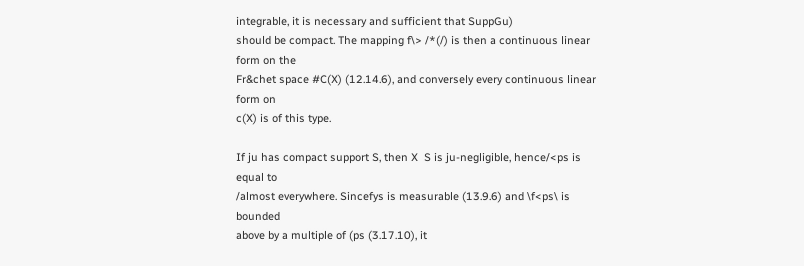integrable, it is necessary and sufficient that SuppGu)
should be compact. The mapping f\> /*(/) is then a continuous linear form on the
Fr&chet space #C(X) (12.14.6), and conversely every continuous linear form on
c(X) is of this type.

If ju has compact support S, then X  S is ju-negligible, hence/<ps is equal to
/almost everywhere. Sincefys is measurable (13.9.6) and \f<ps\ is bounded
above by a multiple of (ps (3.17.10), it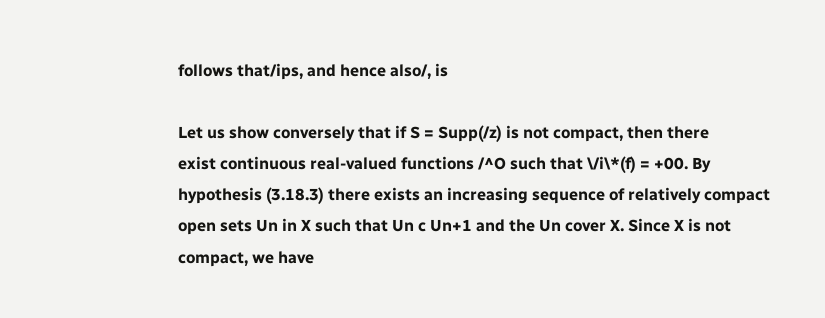follows that/ips, and hence also/, is

Let us show conversely that if S = Supp(/z) is not compact, then there
exist continuous real-valued functions /^O such that \/i\*(f) = +00. By
hypothesis (3.18.3) there exists an increasing sequence of relatively compact
open sets Un in X such that Un c Un+1 and the Un cover X. Since X is not
compact, we have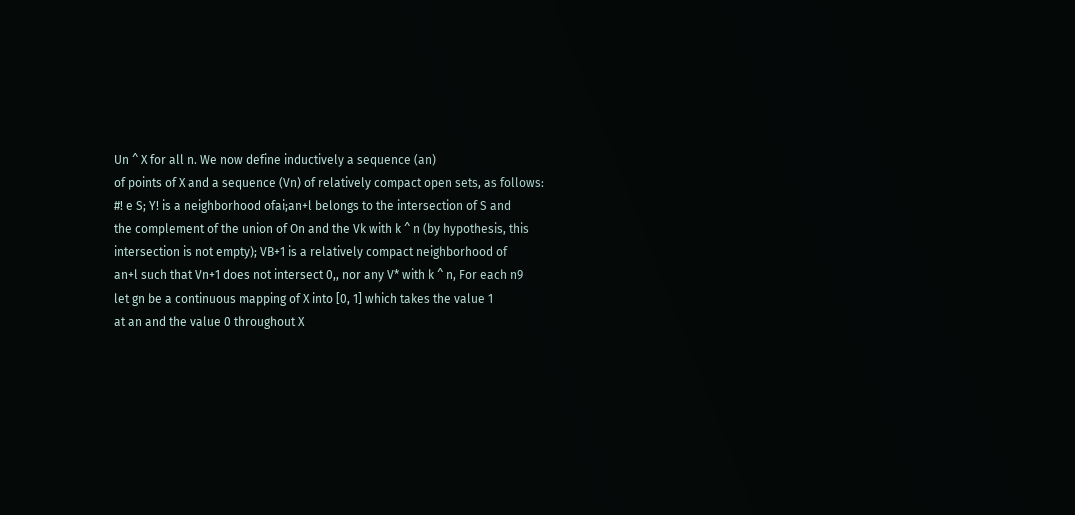Un ^ X for all n. We now define inductively a sequence (an)
of points of X and a sequence (Vn) of relatively compact open sets, as follows:
#! e S; Y! is a neighborhood ofai;an+l belongs to the intersection of S and
the complement of the union of On and the Vk with k ^ n (by hypothesis, this
intersection is not empty); VB+1 is a relatively compact neighborhood of
an+l such that Vn+1 does not intersect 0,, nor any V* with k ^ n, For each n9
let gn be a continuous mapping of X into [0, 1] which takes the value 1
at an and the value 0 throughout X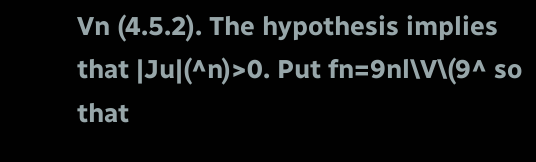Vn (4.5.2). The hypothesis implies
that |Ju|(^n)>0. Put fn=9nl\V\(9^ so that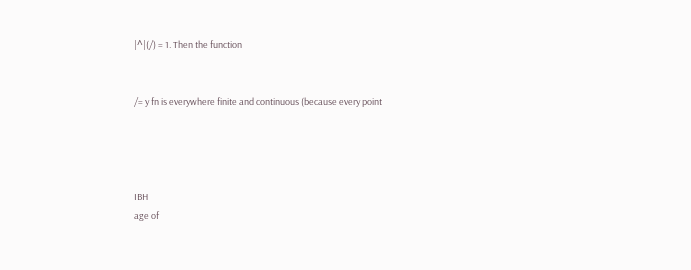|^|(/) = 1. Then the function


/= y fn is everywhere finite and continuous (because every point




IBH
age of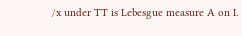/x under TT is Lebesgue measure A on I.